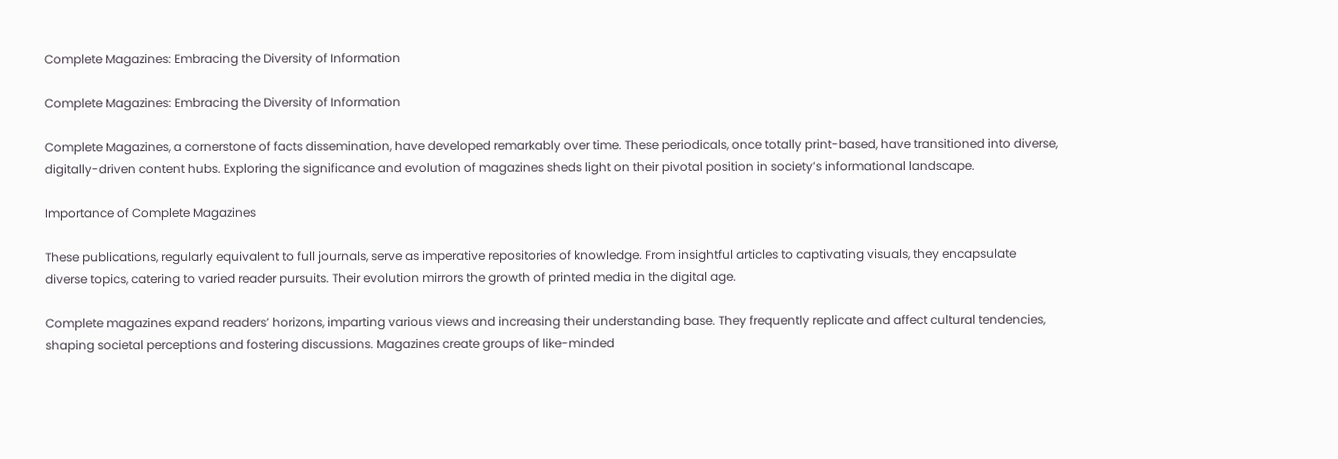Complete Magazines: Embracing the Diversity of Information

Complete Magazines: Embracing the Diversity of Information

Complete Magazines, a cornerstone of facts dissemination, have developed remarkably over time. These periodicals, once totally print-based, have transitioned into diverse, digitally-driven content hubs. Exploring the significance and evolution of magazines sheds light on their pivotal position in society’s informational landscape.

Importance of Complete Magazines

These publications, regularly equivalent to full journals, serve as imperative repositories of knowledge. From insightful articles to captivating visuals, they encapsulate diverse topics, catering to varied reader pursuits. Their evolution mirrors the growth of printed media in the digital age.

Complete magazines expand readers’ horizons, imparting various views and increasing their understanding base. They frequently replicate and affect cultural tendencies, shaping societal perceptions and fostering discussions. Magazines create groups of like-minded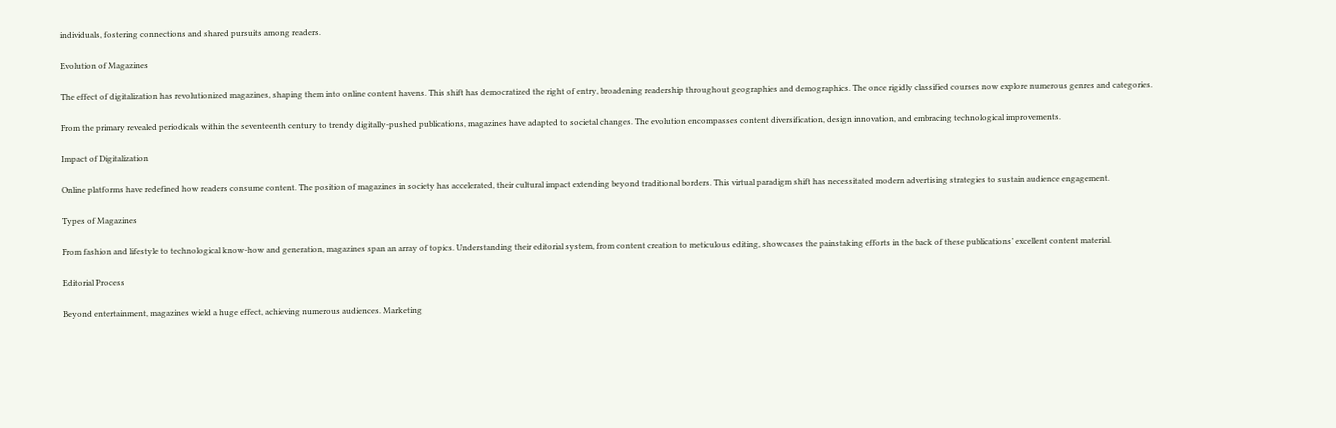individuals, fostering connections and shared pursuits among readers.

Evolution of Magazines

The effect of digitalization has revolutionized magazines, shaping them into online content havens. This shift has democratized the right of entry, broadening readership throughout geographies and demographics. The once rigidly classified courses now explore numerous genres and categories.

From the primary revealed periodicals within the seventeenth century to trendy digitally-pushed publications, magazines have adapted to societal changes. The evolution encompasses content diversification, design innovation, and embracing technological improvements.

Impact of Digitalization

Online platforms have redefined how readers consume content. The position of magazines in society has accelerated, their cultural impact extending beyond traditional borders. This virtual paradigm shift has necessitated modern advertising strategies to sustain audience engagement.

Types of Magazines

From fashion and lifestyle to technological know-how and generation, magazines span an array of topics. Understanding their editorial system, from content creation to meticulous editing, showcases the painstaking efforts in the back of these publications’ excellent content material.

Editorial Process

Beyond entertainment, magazines wield a huge effect, achieving numerous audiences. Marketing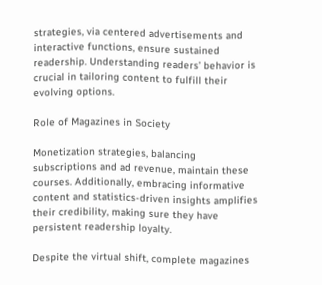strategies, via centered advertisements and interactive functions, ensure sustained readership. Understanding readers’ behavior is crucial in tailoring content to fulfill their evolving options.

Role of Magazines in Society

Monetization strategies, balancing subscriptions and ad revenue, maintain these courses. Additionally, embracing informative content and statistics-driven insights amplifies their credibility, making sure they have persistent readership loyalty.

Despite the virtual shift, complete magazines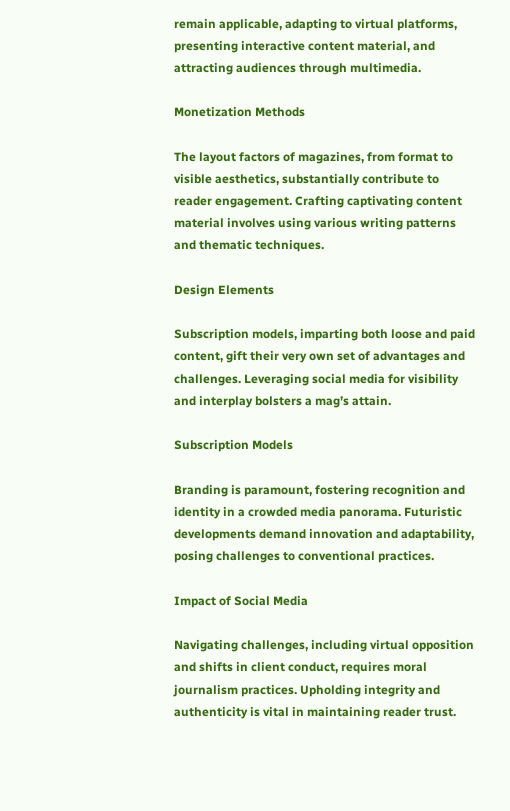remain applicable, adapting to virtual platforms, presenting interactive content material, and attracting audiences through multimedia.

Monetization Methods

The layout factors of magazines, from format to visible aesthetics, substantially contribute to reader engagement. Crafting captivating content material involves using various writing patterns and thematic techniques.

Design Elements

Subscription models, imparting both loose and paid content, gift their very own set of advantages and challenges. Leveraging social media for visibility and interplay bolsters a mag’s attain.

Subscription Models

Branding is paramount, fostering recognition and identity in a crowded media panorama. Futuristic developments demand innovation and adaptability, posing challenges to conventional practices.

Impact of Social Media

Navigating challenges, including virtual opposition and shifts in client conduct, requires moral journalism practices. Upholding integrity and authenticity is vital in maintaining reader trust.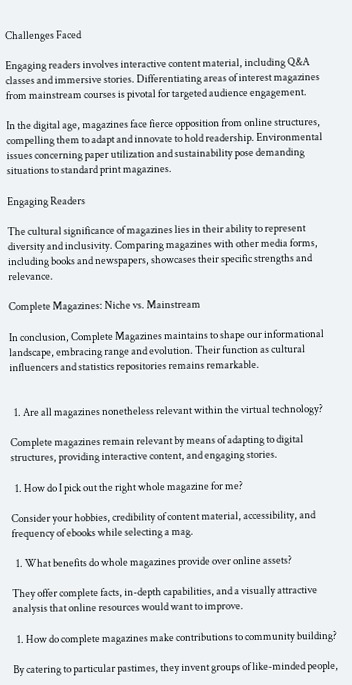Challenges Faced

Engaging readers involves interactive content material, including Q&A classes and immersive stories. Differentiating areas of interest magazines from mainstream courses is pivotal for targeted audience engagement.

In the digital age, magazines face fierce opposition from online structures, compelling them to adapt and innovate to hold readership. Environmental issues concerning paper utilization and sustainability pose demanding situations to standard print magazines.

Engaging Readers

The cultural significance of magazines lies in their ability to represent diversity and inclusivity. Comparing magazines with other media forms, including books and newspapers, showcases their specific strengths and relevance.

Complete Magazines: Niche vs. Mainstream

In conclusion, Complete Magazines maintains to shape our informational landscape, embracing range and evolution. Their function as cultural influencers and statistics repositories remains remarkable.


  1. Are all magazines nonetheless relevant within the virtual technology?

Complete magazines remain relevant by means of adapting to digital structures, providing interactive content, and engaging stories.

  1. How do I pick out the right whole magazine for me?

Consider your hobbies, credibility of content material, accessibility, and frequency of ebooks while selecting a mag.

  1. What benefits do whole magazines provide over online assets?

They offer complete facts, in-depth capabilities, and a visually attractive analysis that online resources would want to improve.

  1. How do complete magazines make contributions to community building?

By catering to particular pastimes, they invent groups of like-minded people,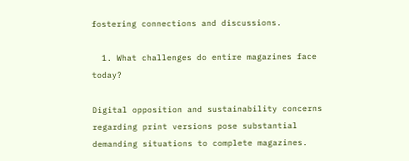fostering connections and discussions.

  1. What challenges do entire magazines face today?

Digital opposition and sustainability concerns regarding print versions pose substantial demanding situations to complete magazines.